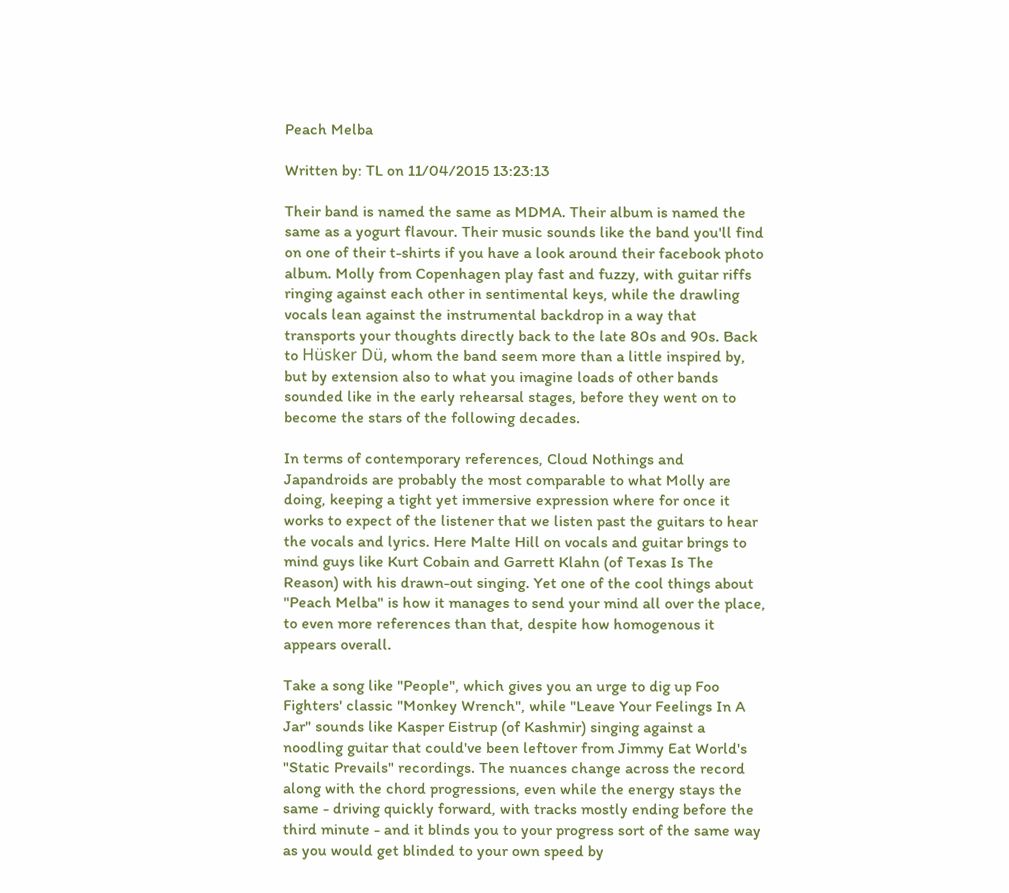Peach Melba

Written by: TL on 11/04/2015 13:23:13

Their band is named the same as MDMA. Their album is named the same as a yogurt flavour. Their music sounds like the band you'll find on one of their t-shirts if you have a look around their facebook photo album. Molly from Copenhagen play fast and fuzzy, with guitar riffs ringing against each other in sentimental keys, while the drawling vocals lean against the instrumental backdrop in a way that transports your thoughts directly back to the late 80s and 90s. Back to Hüsker Dü, whom the band seem more than a little inspired by, but by extension also to what you imagine loads of other bands sounded like in the early rehearsal stages, before they went on to become the stars of the following decades.

In terms of contemporary references, Cloud Nothings and Japandroids are probably the most comparable to what Molly are doing, keeping a tight yet immersive expression where for once it works to expect of the listener that we listen past the guitars to hear the vocals and lyrics. Here Malte Hill on vocals and guitar brings to mind guys like Kurt Cobain and Garrett Klahn (of Texas Is The Reason) with his drawn-out singing. Yet one of the cool things about "Peach Melba" is how it manages to send your mind all over the place, to even more references than that, despite how homogenous it appears overall.

Take a song like "People", which gives you an urge to dig up Foo Fighters' classic "Monkey Wrench", while "Leave Your Feelings In A Jar" sounds like Kasper Eistrup (of Kashmir) singing against a noodling guitar that could've been leftover from Jimmy Eat World's "Static Prevails" recordings. The nuances change across the record along with the chord progressions, even while the energy stays the same - driving quickly forward, with tracks mostly ending before the third minute - and it blinds you to your progress sort of the same way as you would get blinded to your own speed by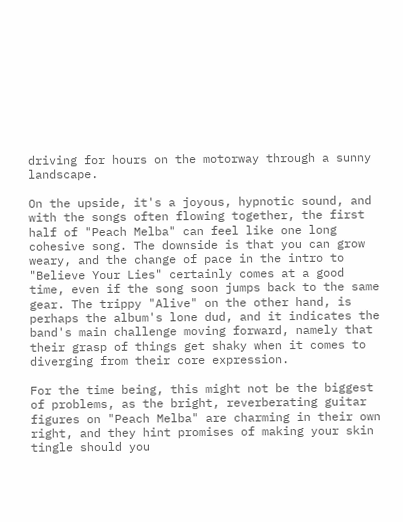driving for hours on the motorway through a sunny landscape.

On the upside, it's a joyous, hypnotic sound, and with the songs often flowing together, the first half of "Peach Melba" can feel like one long cohesive song. The downside is that you can grow weary, and the change of pace in the intro to "Believe Your Lies" certainly comes at a good time, even if the song soon jumps back to the same gear. The trippy "Alive" on the other hand, is perhaps the album's lone dud, and it indicates the band's main challenge moving forward, namely that their grasp of things get shaky when it comes to diverging from their core expression.

For the time being, this might not be the biggest of problems, as the bright, reverberating guitar figures on "Peach Melba" are charming in their own right, and they hint promises of making your skin tingle should you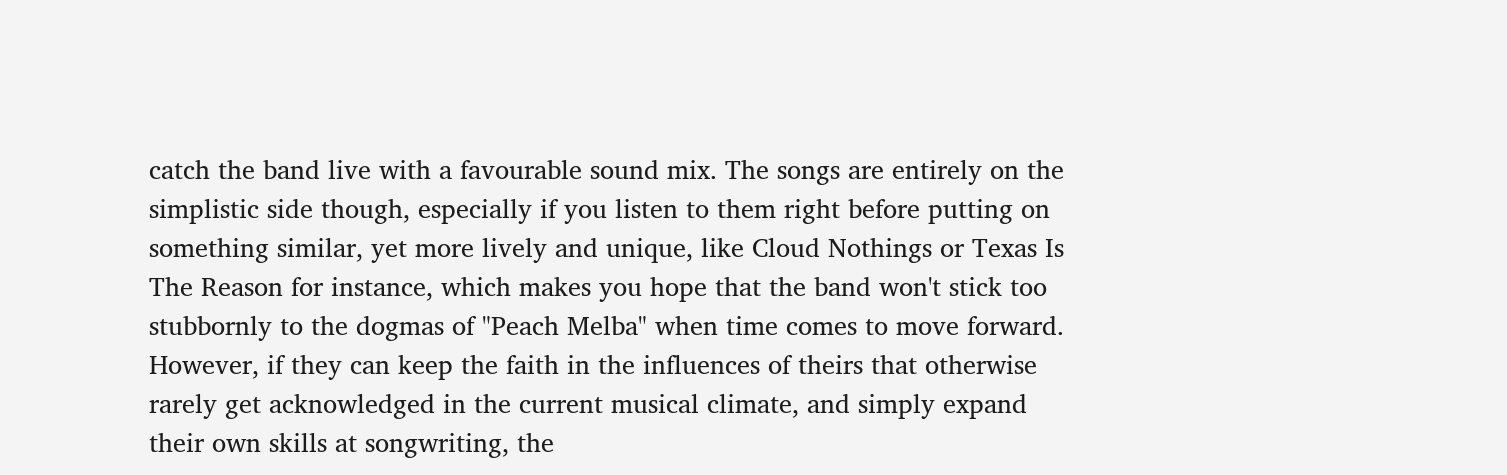catch the band live with a favourable sound mix. The songs are entirely on the simplistic side though, especially if you listen to them right before putting on something similar, yet more lively and unique, like Cloud Nothings or Texas Is The Reason for instance, which makes you hope that the band won't stick too stubbornly to the dogmas of "Peach Melba" when time comes to move forward. However, if they can keep the faith in the influences of theirs that otherwise rarely get acknowledged in the current musical climate, and simply expand their own skills at songwriting, the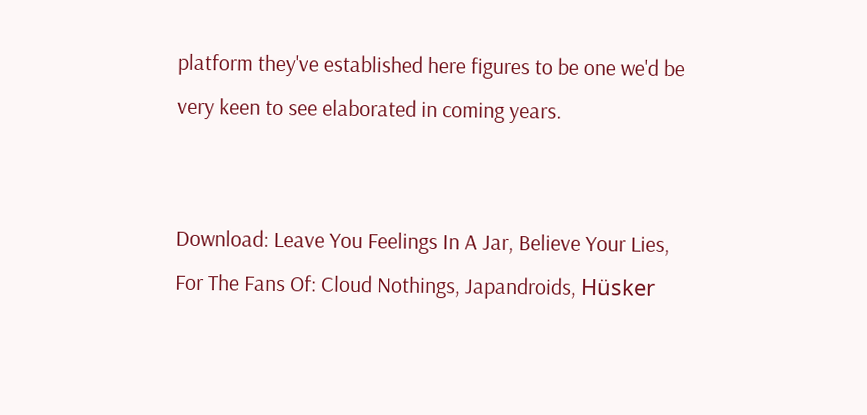platform they've established here figures to be one we'd be very keen to see elaborated in coming years.


Download: Leave You Feelings In A Jar, Believe Your Lies,
For The Fans Of: Cloud Nothings, Japandroids, Hüsker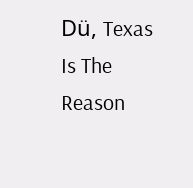Dü, Texas Is The Reason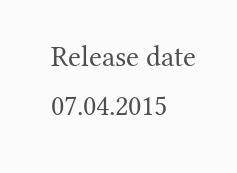Release date 07.04.2015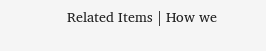Related Items | How we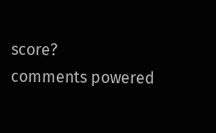score?
comments powered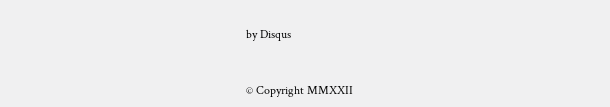by Disqus


© Copyright MMXXII